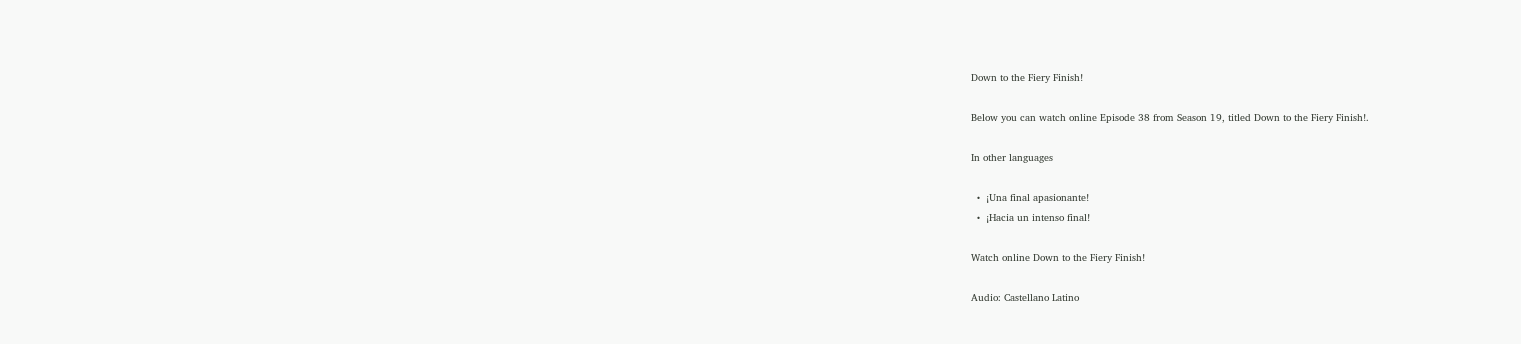Down to the Fiery Finish!

Below you can watch online Episode 38 from Season 19, titled Down to the Fiery Finish!.

In other languages

  •  ¡Una final apasionante!
  •  ¡Hacia un intenso final!

Watch online Down to the Fiery Finish!

Audio: Castellano Latino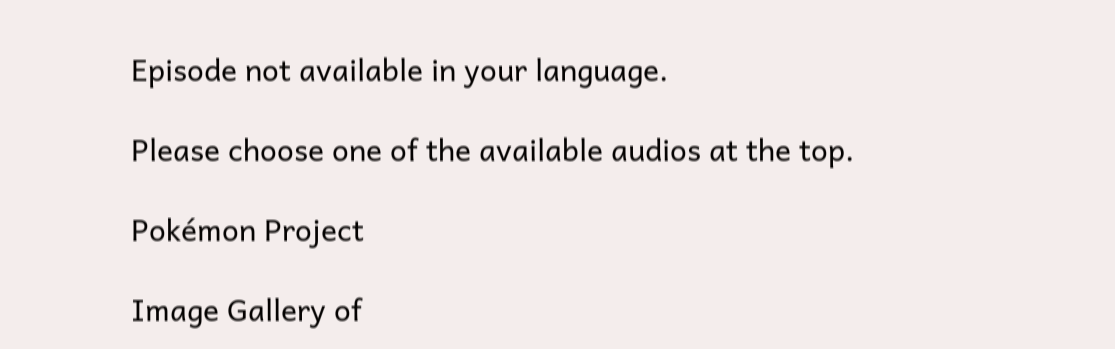Episode not available in your language.

Please choose one of the available audios at the top.

Pokémon Project

Image Gallery of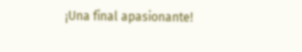¡Una final apasionante!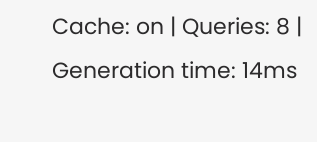Cache: on | Queries: 8 | Generation time: 14ms